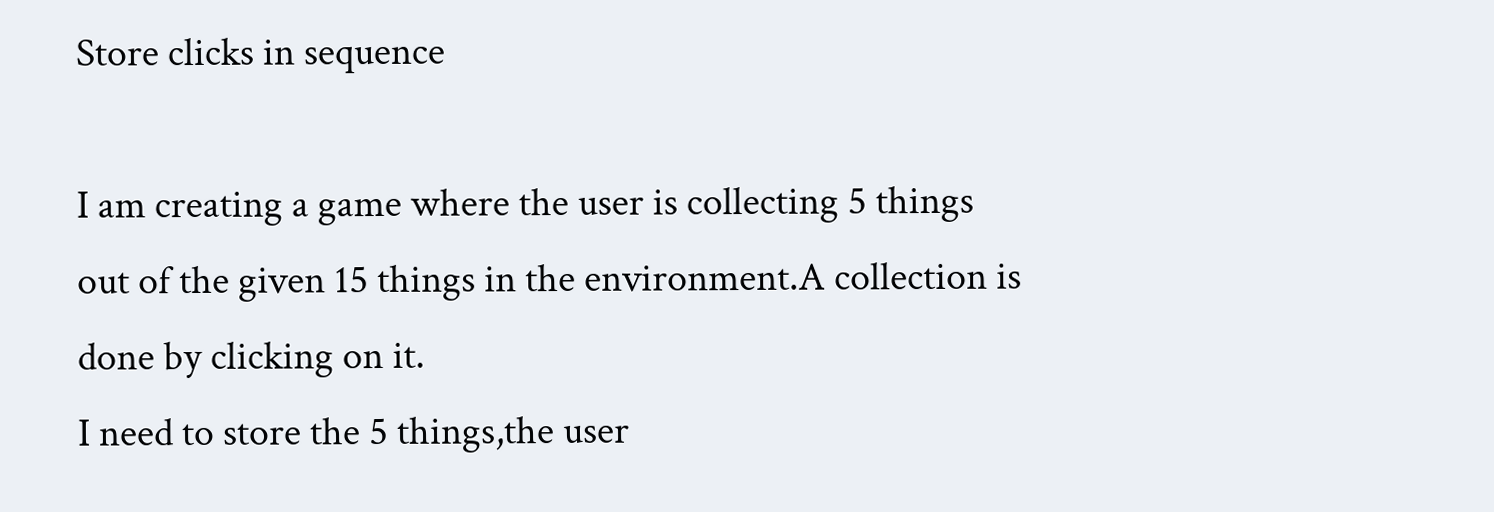Store clicks in sequence

I am creating a game where the user is collecting 5 things out of the given 15 things in the environment.A collection is done by clicking on it.
I need to store the 5 things,the user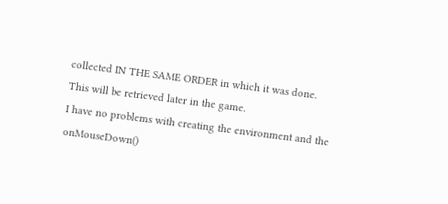collected IN THE SAME ORDER in which it was done.
This will be retrieved later in the game.
I have no problems with creating the environment and the onMouseDown()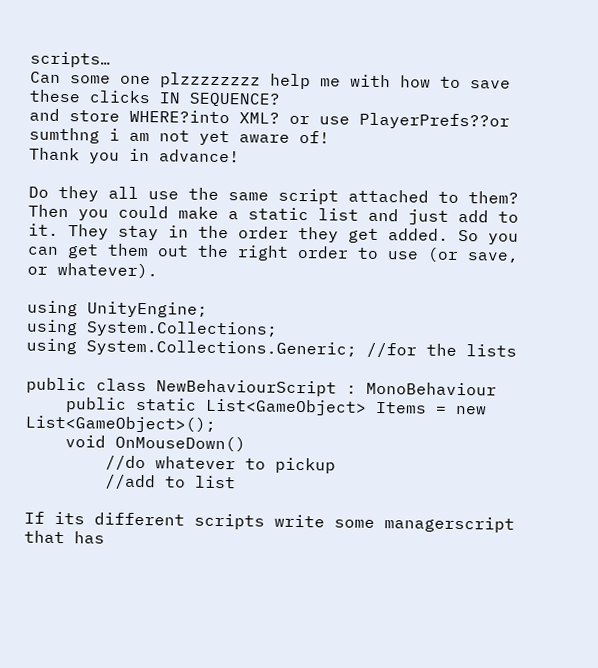scripts…
Can some one plzzzzzzzz help me with how to save these clicks IN SEQUENCE?
and store WHERE?into XML? or use PlayerPrefs??or sumthng i am not yet aware of!
Thank you in advance!

Do they all use the same script attached to them? Then you could make a static list and just add to it. They stay in the order they get added. So you can get them out the right order to use (or save, or whatever).

using UnityEngine;
using System.Collections;
using System.Collections.Generic; //for the lists

public class NewBehaviourScript : MonoBehaviour
    public static List<GameObject> Items = new List<GameObject>();
    void OnMouseDown()
        //do whatever to pickup
        //add to list

If its different scripts write some managerscript that has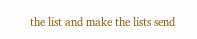the list and make the lists send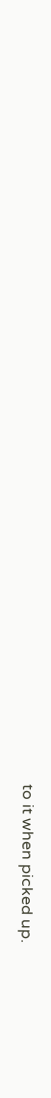to it when picked up.